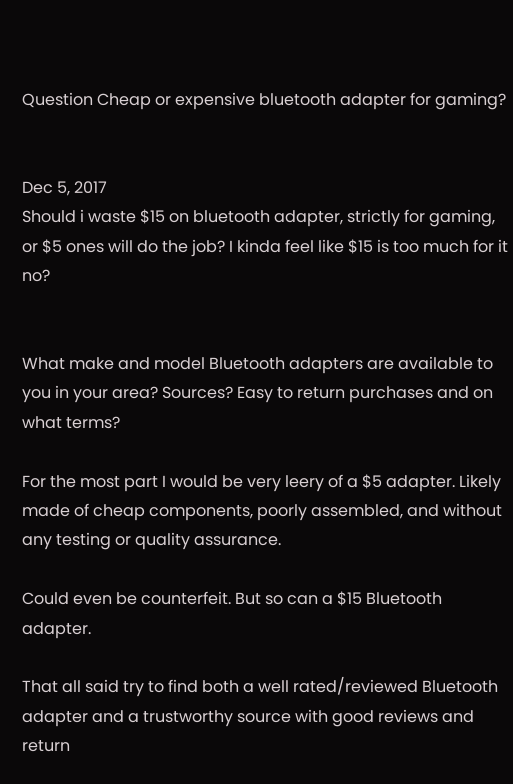Question Cheap or expensive bluetooth adapter for gaming?


Dec 5, 2017
Should i waste $15 on bluetooth adapter, strictly for gaming, or $5 ones will do the job? I kinda feel like $15 is too much for it no?


What make and model Bluetooth adapters are available to you in your area? Sources? Easy to return purchases and on what terms?

For the most part I would be very leery of a $5 adapter. Likely made of cheap components, poorly assembled, and without any testing or quality assurance.

Could even be counterfeit. But so can a $15 Bluetooth adapter.

That all said try to find both a well rated/reviewed Bluetooth adapter and a trustworthy source with good reviews and return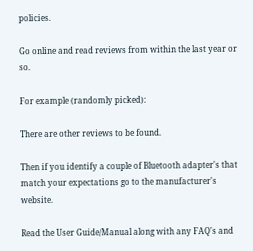policies.

Go online and read reviews from within the last year or so.

For example (randomly picked):

There are other reviews to be found.

Then if you identify a couple of Bluetooth adapter's that match your expectations go to the manufacturer's website.

Read the User Guide/Manual along with any FAQ's and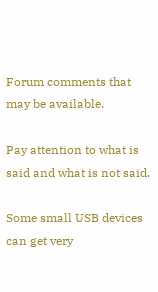Forum comments that may be available.

Pay attention to what is said and what is not said.

Some small USB devices can get very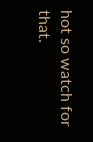hot so watch for that.